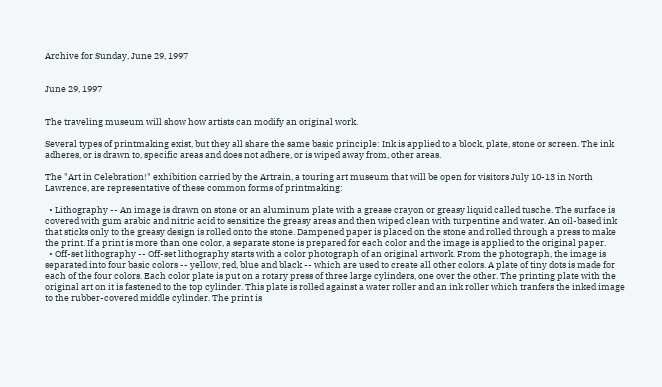Archive for Sunday, June 29, 1997


June 29, 1997


The traveling museum will show how artists can modify an original work.

Several types of printmaking exist, but they all share the same basic principle: Ink is applied to a block, plate, stone or screen. The ink adheres, or is drawn to, specific areas and does not adhere, or is wiped away from, other areas.

The "Art in Celebration!" exhibition carried by the Artrain, a touring art museum that will be open for visitors July 10-13 in North Lawrence, are representative of these common forms of printmaking:

  • Lithography -- An image is drawn on stone or an aluminum plate with a grease crayon or greasy liquid called tusche. The surface is covered with gum arabic and nitric acid to sensitize the greasy areas and then wiped clean with turpentine and water. An oil-based ink that sticks only to the greasy design is rolled onto the stone. Dampened paper is placed on the stone and rolled through a press to make the print. If a print is more than one color, a separate stone is prepared for each color and the image is applied to the original paper.
  • Off-set lithography -- Off-set lithography starts with a color photograph of an original artwork. From the photograph, the image is separated into four basic colors -- yellow, red, blue and black -- which are used to create all other colors. A plate of tiny dots is made for each of the four colors. Each color plate is put on a rotary press of three large cylinders, one over the other. The printing plate with the original art on it is fastened to the top cylinder. This plate is rolled against a water roller and an ink roller which tranfers the inked image to the rubber-covered middle cylinder. The print is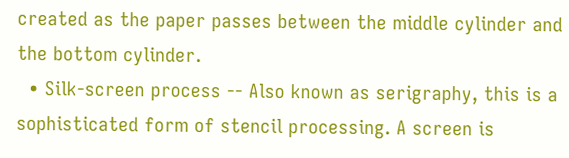created as the paper passes between the middle cylinder and the bottom cylinder.
  • Silk-screen process -- Also known as serigraphy, this is a sophisticated form of stencil processing. A screen is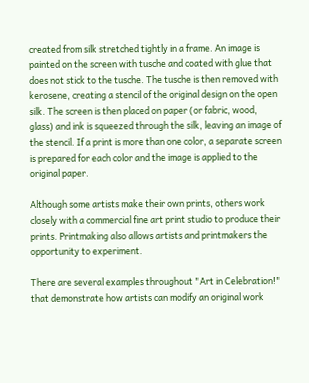created from silk stretched tightly in a frame. An image is painted on the screen with tusche and coated with glue that does not stick to the tusche. The tusche is then removed with kerosene, creating a stencil of the original design on the open silk. The screen is then placed on paper (or fabric, wood, glass) and ink is squeezed through the silk, leaving an image of the stencil. If a print is more than one color, a separate screen is prepared for each color and the image is applied to the original paper.

Although some artists make their own prints, others work closely with a commercial fine art print studio to produce their prints. Printmaking also allows artists and printmakers the opportunity to experiment.

There are several examples throughout "Art in Celebration!" that demonstrate how artists can modify an original work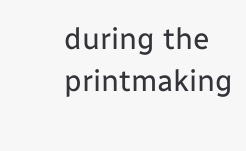during the printmaking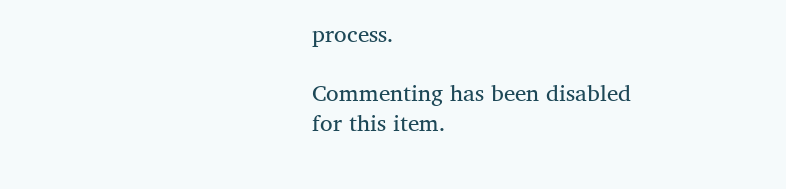process.

Commenting has been disabled for this item.